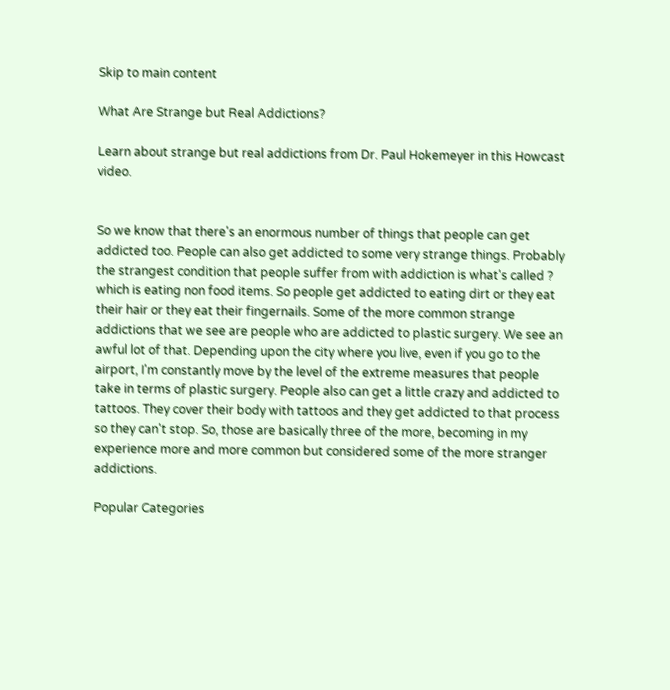Skip to main content

What Are Strange but Real Addictions?

Learn about strange but real addictions from Dr. Paul Hokemeyer in this Howcast video.


So we know that there's an enormous number of things that people can get addicted too. People can also get addicted to some very strange things. Probably the strangest condition that people suffer from with addiction is what's called ? which is eating non food items. So people get addicted to eating dirt or they eat their hair or they eat their fingernails. Some of the more common strange addictions that we see are people who are addicted to plastic surgery. We see an awful lot of that. Depending upon the city where you live, even if you go to the airport, I'm constantly move by the level of the extreme measures that people take in terms of plastic surgery. People also can get a little crazy and addicted to tattoos. They cover their body with tattoos and they get addicted to that process so they can't stop. So, those are basically three of the more, becoming in my experience more and more common but considered some of the more stranger addictions.

Popular Categories